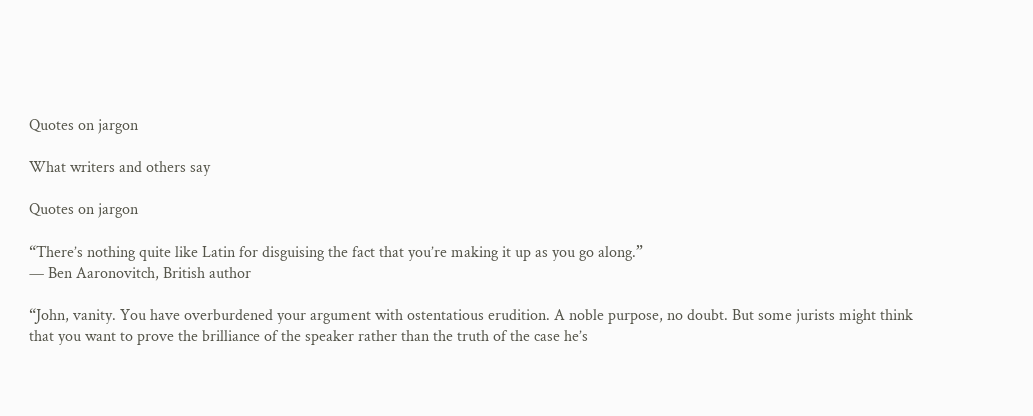Quotes on jargon

What writers and others say

Quotes on jargon

“There’s nothing quite like Latin for disguising the fact that you’re making it up as you go along.”
— Ben Aaronovitch, British author

“John, vanity. You have overburdened your argument with ostentatious erudition. A noble purpose, no doubt. But some jurists might think that you want to prove the brilliance of the speaker rather than the truth of the case he’s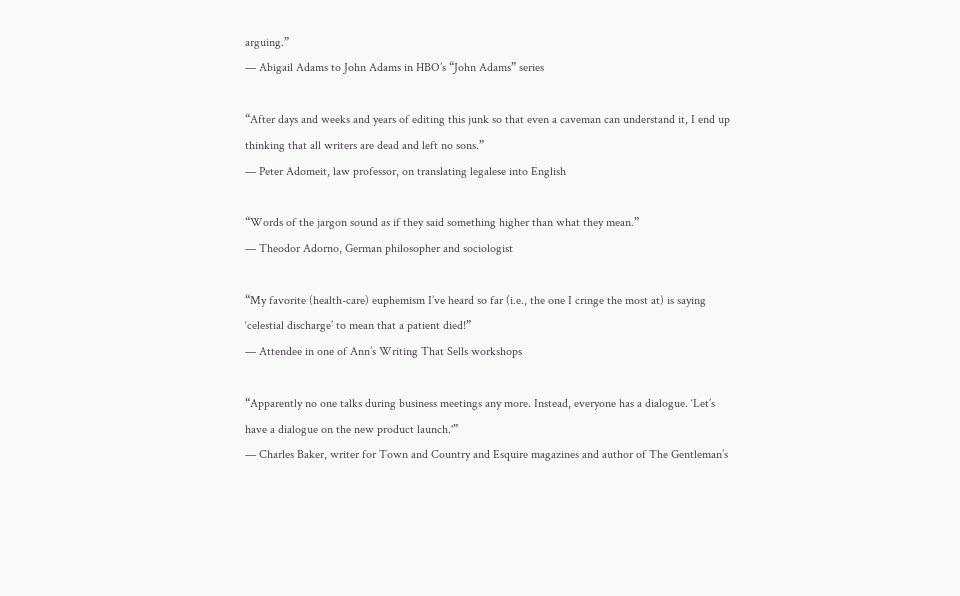arguing.”
— Abigail Adams to John Adams in HBO’s “John Adams” series

“After days and weeks and years of editing this junk so that even a caveman can understand it, I end up thinking that all writers are dead and left no sons.”
— Peter Adomeit, law professor, on translating legalese into English

“Words of the jargon sound as if they said something higher than what they mean.”
— Theodor Adorno, German philosopher and sociologist

“My favorite (health-care) euphemism I’ve heard so far (i.e., the one I cringe the most at) is saying ‘celestial discharge’ to mean that a patient died!”
— Attendee in one of Ann’s Writing That Sells workshops

“Apparently no one talks during business meetings any more. Instead, everyone has a dialogue. ‘Let’s have a dialogue on the new product launch.'”
— Charles Baker, writer for Town and Country and Esquire magazines and author of The Gentleman’s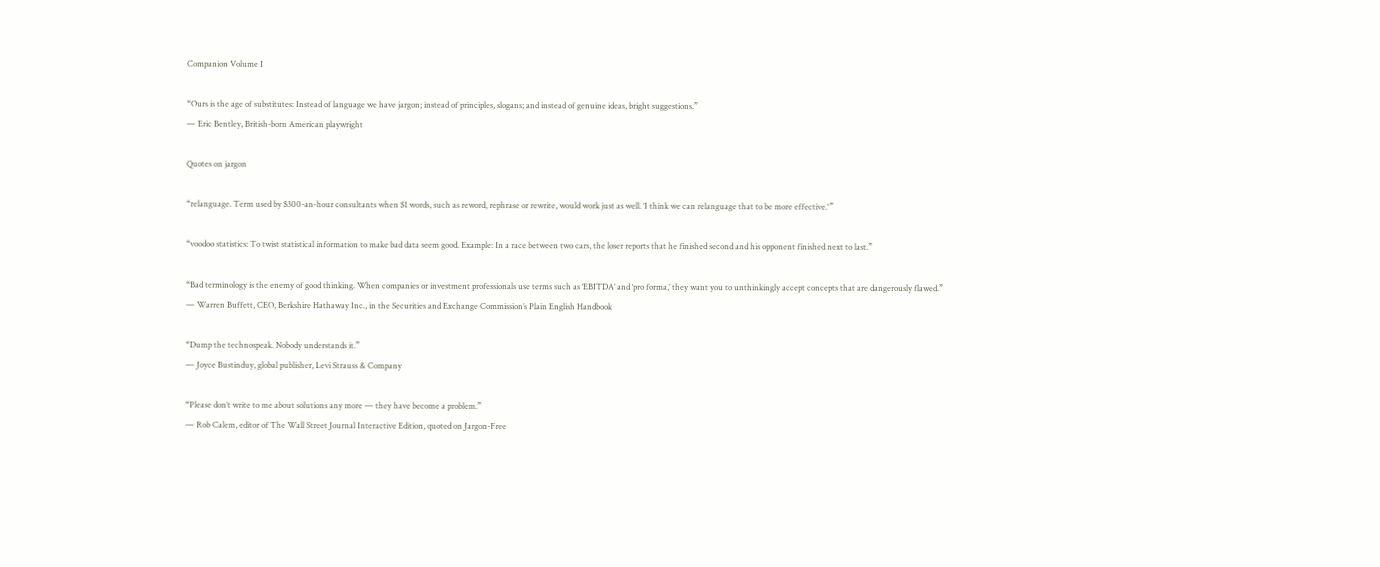Companion Volume I

“Ours is the age of substitutes: Instead of language we have jargon; instead of principles, slogans; and instead of genuine ideas, bright suggestions.”
— Eric Bentley, British-born American playwright

Quotes on jargon

“relanguage. Term used by $300-an-hour consultants when $1 words, such as reword, rephrase or rewrite, would work just as well. ‘I think we can relanguage that to be more effective.'”

“voodoo statistics: To twist statistical information to make bad data seem good. Example: In a race between two cars, the loser reports that he finished second and his opponent finished next to last.”

“Bad terminology is the enemy of good thinking. When companies or investment professionals use terms such as ‘EBITDA’ and ‘pro forma,’ they want you to unthinkingly accept concepts that are dangerously flawed.”
— Warren Buffett, CEO, Berkshire Hathaway Inc., in the Securities and Exchange Commission’s Plain English Handbook

“Dump the technospeak. Nobody understands it.”
— Joyce Bustinduy, global publisher, Levi Strauss & Company

“Please don’t write to me about solutions any more — they have become a problem.”
— Rob Calem, editor of The Wall Street Journal Interactive Edition, quoted on Jargon-Free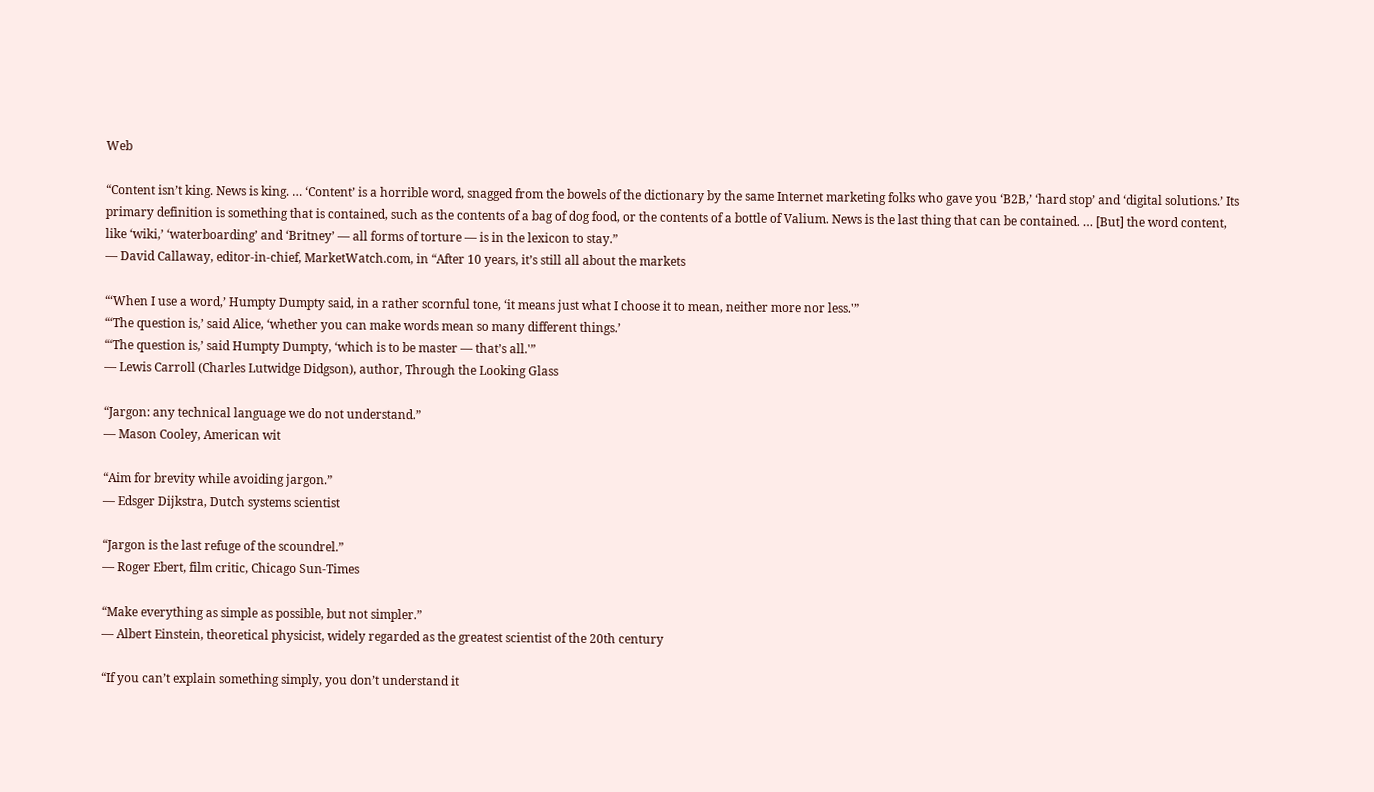Web

“Content isn’t king. News is king. … ‘Content’ is a horrible word, snagged from the bowels of the dictionary by the same Internet marketing folks who gave you ‘B2B,’ ‘hard stop’ and ‘digital solutions.’ Its primary definition is something that is contained, such as the contents of a bag of dog food, or the contents of a bottle of Valium. News is the last thing that can be contained. … [But] the word content, like ‘wiki,’ ‘waterboarding’ and ‘Britney’ — all forms of torture — is in the lexicon to stay.”
— David Callaway, editor-in-chief, MarketWatch.com, in “After 10 years, it’s still all about the markets

“‘When I use a word,’ Humpty Dumpty said, in a rather scornful tone, ‘it means just what I choose it to mean, neither more nor less.'”
“‘The question is,’ said Alice, ‘whether you can make words mean so many different things.’
“‘The question is,’ said Humpty Dumpty, ‘which is to be master — that’s all.'”
— Lewis Carroll (Charles Lutwidge Didgson), author, Through the Looking Glass

“Jargon: any technical language we do not understand.”
— Mason Cooley, American wit

“Aim for brevity while avoiding jargon.”
— Edsger Dijkstra, Dutch systems scientist

“Jargon is the last refuge of the scoundrel.”
— Roger Ebert, film critic, Chicago Sun-Times

“Make everything as simple as possible, but not simpler.”
— Albert Einstein, theoretical physicist, widely regarded as the greatest scientist of the 20th century

“If you can’t explain something simply, you don’t understand it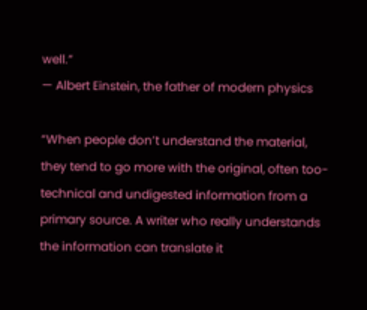well.”
— Albert Einstein, the father of modern physics

“When people don’t understand the material, they tend to go more with the original, often too-technical and undigested information from a primary source. A writer who really understands the information can translate it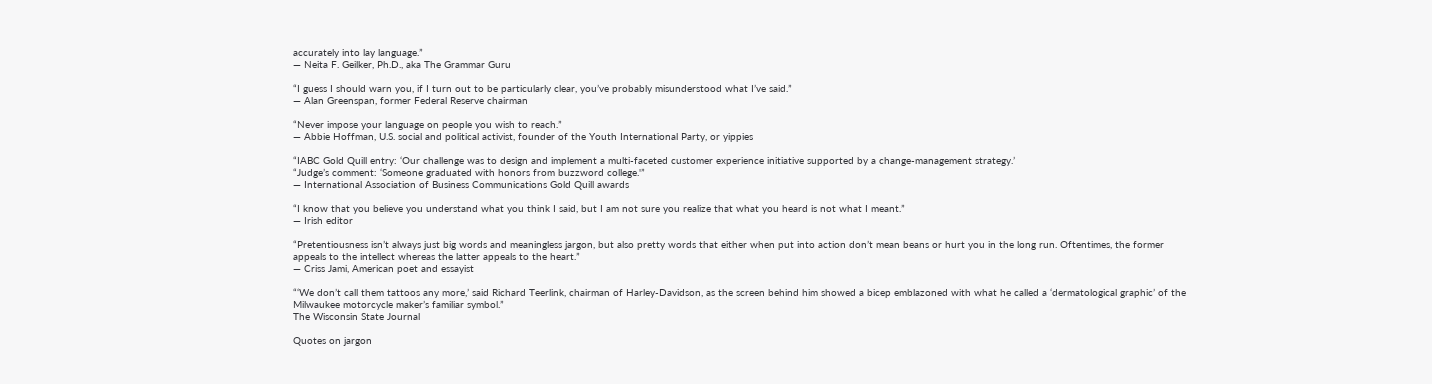accurately into lay language.”
— Neita F. Geilker, Ph.D., aka The Grammar Guru

“I guess I should warn you, if I turn out to be particularly clear, you’ve probably misunderstood what I’ve said.”
— Alan Greenspan, former Federal Reserve chairman

“Never impose your language on people you wish to reach.”
— Abbie Hoffman, U.S. social and political activist, founder of the Youth International Party, or yippies

“IABC Gold Quill entry: ‘Our challenge was to design and implement a multi-faceted customer experience initiative supported by a change-management strategy.’
“Judge’s comment: ‘Someone graduated with honors from buzzword college.'”
— International Association of Business Communications Gold Quill awards

“I know that you believe you understand what you think I said, but I am not sure you realize that what you heard is not what I meant.”
— Irish editor

“Pretentiousness isn’t always just big words and meaningless jargon, but also pretty words that either when put into action don’t mean beans or hurt you in the long run. Oftentimes, the former appeals to the intellect whereas the latter appeals to the heart.”
— Criss Jami, American poet and essayist

“‘We don’t call them tattoos any more,’ said Richard Teerlink, chairman of Harley-Davidson, as the screen behind him showed a bicep emblazoned with what he called a ‘dermatological graphic’ of the Milwaukee motorcycle maker’s familiar symbol.”
The Wisconsin State Journal

Quotes on jargon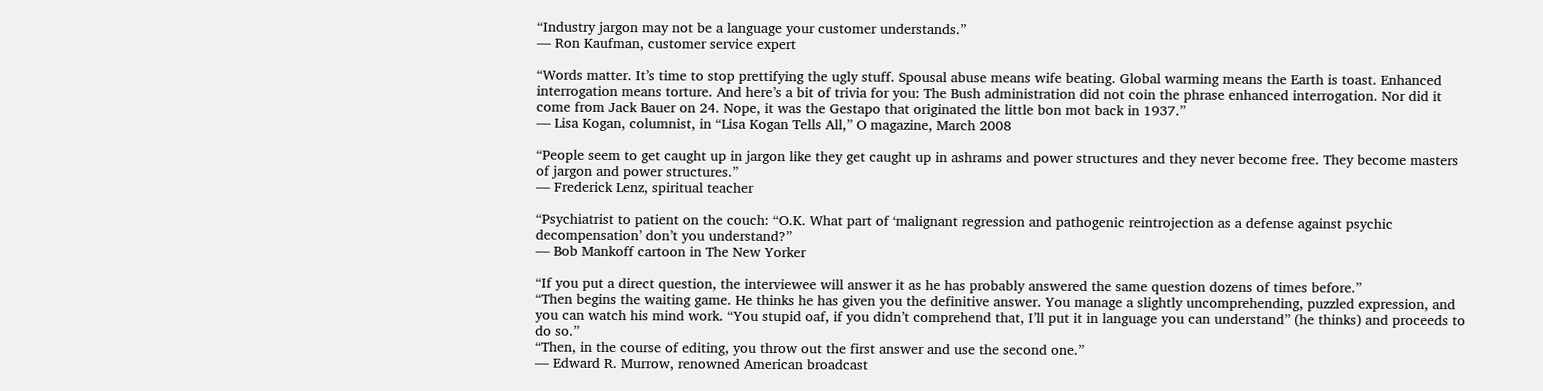“Industry jargon may not be a language your customer understands.”
— Ron Kaufman, customer service expert

“Words matter. It’s time to stop prettifying the ugly stuff. Spousal abuse means wife beating. Global warming means the Earth is toast. Enhanced interrogation means torture. And here’s a bit of trivia for you: The Bush administration did not coin the phrase enhanced interrogation. Nor did it come from Jack Bauer on 24. Nope, it was the Gestapo that originated the little bon mot back in 1937.”
— Lisa Kogan, columnist, in “Lisa Kogan Tells All,” O magazine, March 2008

“People seem to get caught up in jargon like they get caught up in ashrams and power structures and they never become free. They become masters of jargon and power structures.”
— Frederick Lenz, spiritual teacher

“Psychiatrist to patient on the couch: “O.K. What part of ‘malignant regression and pathogenic reintrojection as a defense against psychic decompensation’ don’t you understand?”
— Bob Mankoff cartoon in The New Yorker

“If you put a direct question, the interviewee will answer it as he has probably answered the same question dozens of times before.”
“Then begins the waiting game. He thinks he has given you the definitive answer. You manage a slightly uncomprehending, puzzled expression, and you can watch his mind work. “You stupid oaf, if you didn’t comprehend that, I’ll put it in language you can understand” (he thinks) and proceeds to do so.”
“Then, in the course of editing, you throw out the first answer and use the second one.”
— Edward R. Murrow, renowned American broadcast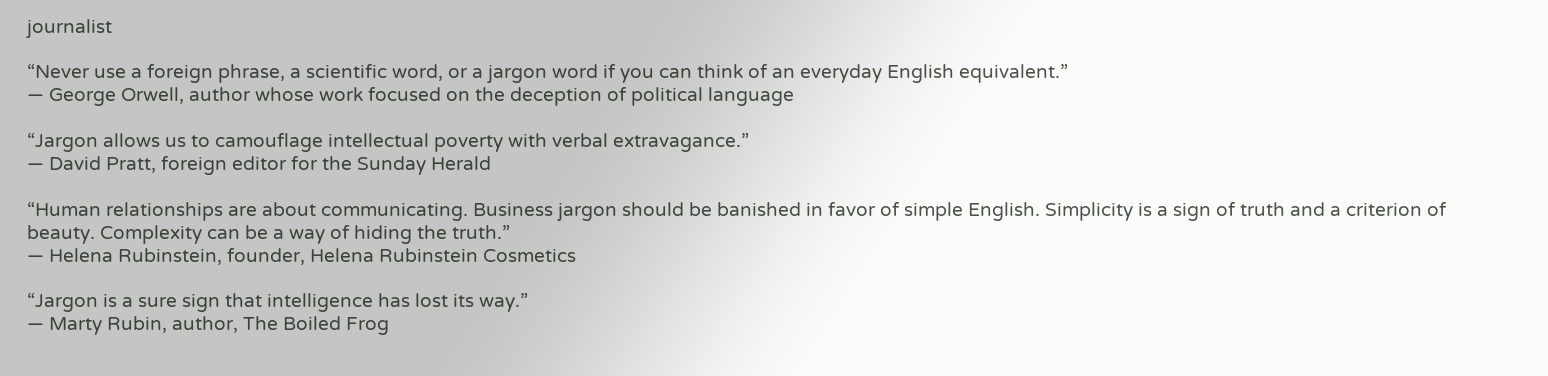journalist

“Never use a foreign phrase, a scientific word, or a jargon word if you can think of an everyday English equivalent.”
— George Orwell, author whose work focused on the deception of political language

“Jargon allows us to camouflage intellectual poverty with verbal extravagance.”
— David Pratt, foreign editor for the Sunday Herald

“Human relationships are about communicating. Business jargon should be banished in favor of simple English. Simplicity is a sign of truth and a criterion of beauty. Complexity can be a way of hiding the truth.”
— Helena Rubinstein, founder, Helena Rubinstein Cosmetics

“Jargon is a sure sign that intelligence has lost its way.”
— Marty Rubin, author, The Boiled Frog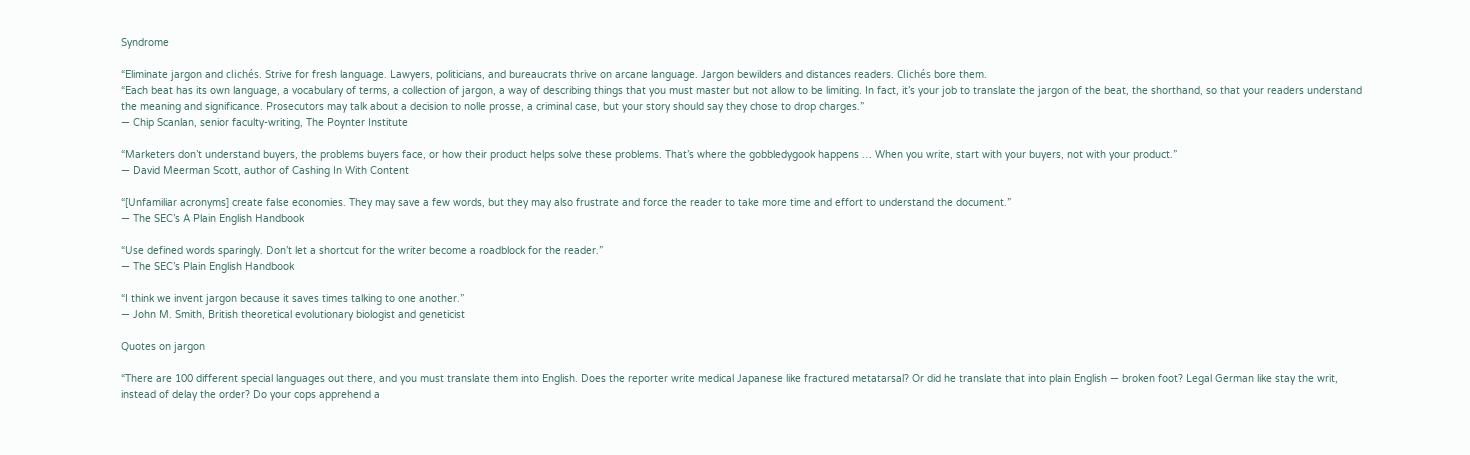Syndrome

“Eliminate jargon and clichés. Strive for fresh language. Lawyers, politicians, and bureaucrats thrive on arcane language. Jargon bewilders and distances readers. Clichés bore them.
“Each beat has its own language, a vocabulary of terms, a collection of jargon, a way of describing things that you must master but not allow to be limiting. In fact, it’s your job to translate the jargon of the beat, the shorthand, so that your readers understand the meaning and significance. Prosecutors may talk about a decision to nolle prosse, a criminal case, but your story should say they chose to drop charges.”
— Chip Scanlan, senior faculty-writing, The Poynter Institute

“Marketers don’t understand buyers, the problems buyers face, or how their product helps solve these problems. That’s where the gobbledygook happens … When you write, start with your buyers, not with your product.”
— David Meerman Scott, author of Cashing In With Content

“[Unfamiliar acronyms] create false economies. They may save a few words, but they may also frustrate and force the reader to take more time and effort to understand the document.”
— The SEC’s A Plain English Handbook

“Use defined words sparingly. Don’t let a shortcut for the writer become a roadblock for the reader.”
— The SEC’s Plain English Handbook

“I think we invent jargon because it saves times talking to one another.”
— John M. Smith, British theoretical evolutionary biologist and geneticist

Quotes on jargon

“There are 100 different special languages out there, and you must translate them into English. Does the reporter write medical Japanese like fractured metatarsal? Or did he translate that into plain English — broken foot? Legal German like stay the writ, instead of delay the order? Do your cops apprehend a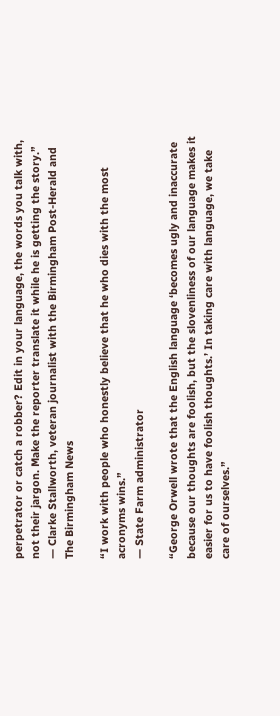perpetrator or catch a robber? Edit in your language, the words you talk with, not their jargon. Make the reporter translate it while he is getting the story.”
— Clarke Stallworth, veteran journalist with the Birmingham Post-Herald and The Birmingham News

“I work with people who honestly believe that he who dies with the most acronyms wins.”
— State Farm administrator

“George Orwell wrote that the English language ‘becomes ugly and inaccurate because our thoughts are foolish, but the slovenliness of our language makes it easier for us to have foolish thoughts.’ In taking care with language, we take care of ourselves.”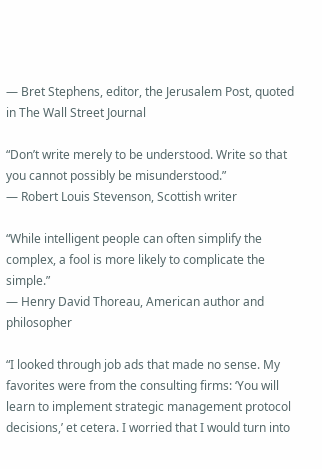— Bret Stephens, editor, the Jerusalem Post, quoted in The Wall Street Journal

“Don’t write merely to be understood. Write so that you cannot possibly be misunderstood.”
— Robert Louis Stevenson, Scottish writer

“While intelligent people can often simplify the complex, a fool is more likely to complicate the simple.”
— Henry David Thoreau, American author and philosopher

“I looked through job ads that made no sense. My favorites were from the consulting firms: ‘You will learn to implement strategic management protocol decisions,’ et cetera. I worried that I would turn into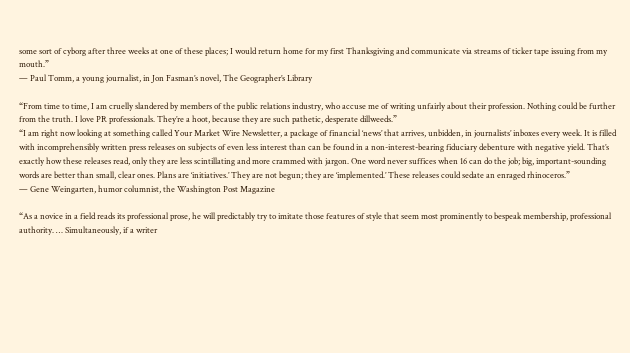some sort of cyborg after three weeks at one of these places; I would return home for my first Thanksgiving and communicate via streams of ticker tape issuing from my mouth.”
— Paul Tomm, a young journalist, in Jon Fasman’s novel, The Geographer’s Library

“From time to time, I am cruelly slandered by members of the public relations industry, who accuse me of writing unfairly about their profession. Nothing could be further from the truth. I love PR professionals. They’re a hoot, because they are such pathetic, desperate dillweeds.”
“I am right now looking at something called Your Market Wire Newsletter, a package of financial ‘news’ that arrives, unbidden, in journalists’ inboxes every week. It is filled with incomprehensibly written press releases on subjects of even less interest than can be found in a non-interest-bearing fiduciary debenture with negative yield. That’s exactly how these releases read, only they are less scintillating and more crammed with jargon. One word never suffices when 16 can do the job; big, important-sounding words are better than small, clear ones. Plans are ‘initiatives.’ They are not begun; they are ‘implemented.’ These releases could sedate an enraged rhinoceros.”
— Gene Weingarten, humor columnist, the Washington Post Magazine

“As a novice in a field reads its professional prose, he will predictably try to imitate those features of style that seem most prominently to bespeak membership, professional authority. … Simultaneously, if a writer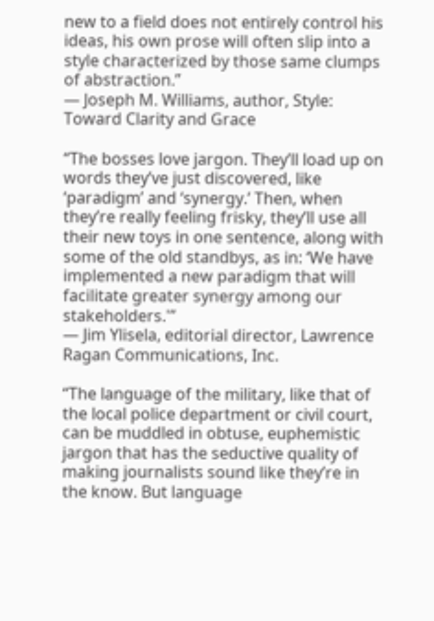new to a field does not entirely control his ideas, his own prose will often slip into a style characterized by those same clumps of abstraction.”
— Joseph M. Williams, author, Style: Toward Clarity and Grace

“The bosses love jargon. They’ll load up on words they’ve just discovered, like ‘paradigm’ and ‘synergy.’ Then, when they’re really feeling frisky, they’ll use all their new toys in one sentence, along with some of the old standbys, as in: ‘We have implemented a new paradigm that will facilitate greater synergy among our stakeholders.'”
— Jim Ylisela, editorial director, Lawrence Ragan Communications, Inc.

“The language of the military, like that of the local police department or civil court, can be muddled in obtuse, euphemistic jargon that has the seductive quality of making journalists sound like they’re in the know. But language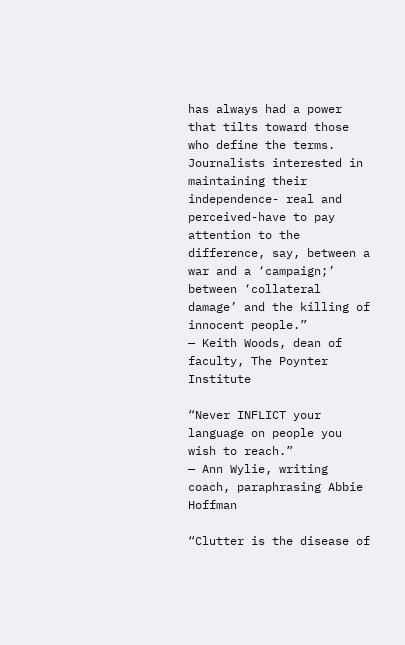has always had a power that tilts toward those who define the terms. Journalists interested in maintaining their independence- real and perceived-have to pay attention to the difference, say, between a war and a ‘campaign;’ between ‘collateral damage’ and the killing of innocent people.”
— Keith Woods, dean of faculty, The Poynter Institute

“Never INFLICT your language on people you wish to reach.”
— Ann Wylie, writing coach, paraphrasing Abbie Hoffman

“Clutter is the disease of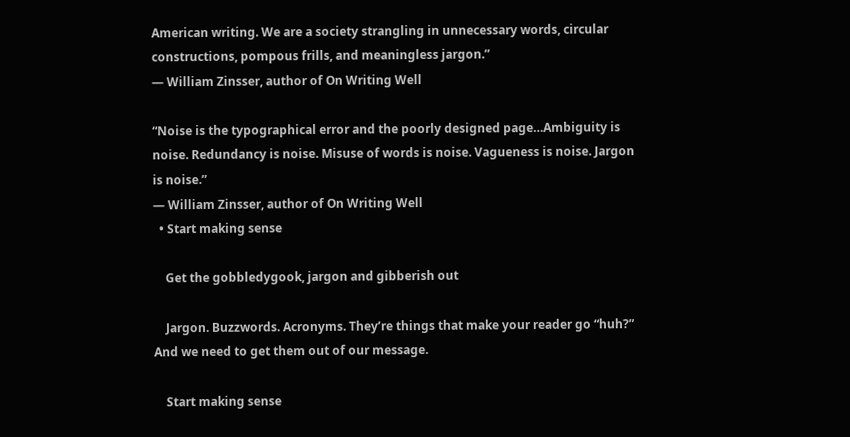American writing. We are a society strangling in unnecessary words, circular constructions, pompous frills, and meaningless jargon.”
— William Zinsser, author of On Writing Well

“Noise is the typographical error and the poorly designed page…Ambiguity is noise. Redundancy is noise. Misuse of words is noise. Vagueness is noise. Jargon is noise.”
— William Zinsser, author of On Writing Well
  • Start making sense

    Get the gobbledygook, jargon and gibberish out

    Jargon. Buzzwords. Acronyms. They’re things that make your reader go “huh?” And we need to get them out of our message.

    Start making sense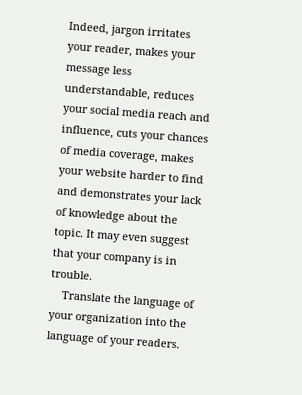Indeed, jargon irritates your reader, makes your message less understandable, reduces your social media reach and influence, cuts your chances of media coverage, makes your website harder to find and demonstrates your lack of knowledge about the topic. It may even suggest that your company is in trouble.
    Translate the language of your organization into the language of your readers.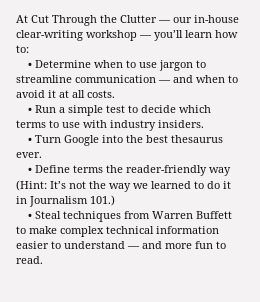At Cut Through the Clutter — our in-house clear-writing workshop — you’ll learn how to:
    • Determine when to use jargon to streamline communication — and when to avoid it at all costs.
    • Run a simple test to decide which terms to use with industry insiders.
    • Turn Google into the best thesaurus ever.
    • Define terms the reader-friendly way (Hint: It’s not the way we learned to do it in Journalism 101.)
    • Steal techniques from Warren Buffett to make complex technical information easier to understand — and more fun to read.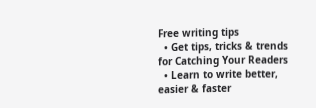Free writing tips
  • Get tips, tricks & trends for Catching Your Readers
  • Learn to write better, easier & faster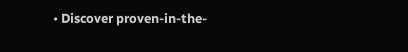• Discover proven-in-the-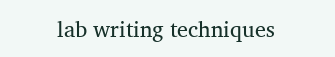lab writing techniques